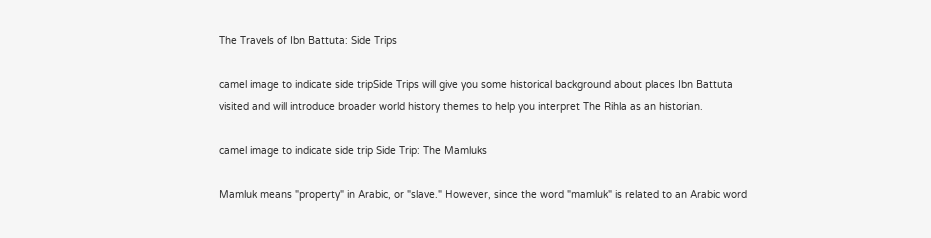The Travels of Ibn Battuta: Side Trips

camel image to indicate side tripSide Trips will give you some historical background about places Ibn Battuta visited and will introduce broader world history themes to help you interpret The Rihla as an historian.

camel image to indicate side trip Side Trip: The Mamluks

Mamluk means "property" in Arabic, or "slave." However, since the word "mamluk" is related to an Arabic word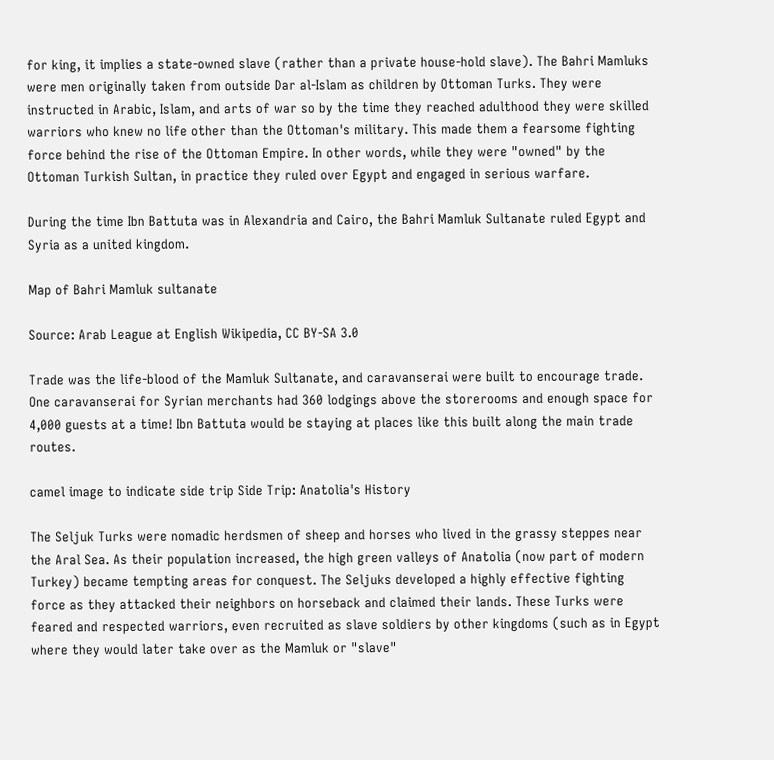for king, it implies a state-owned slave (rather than a private house-hold slave). The Bahri Mamluks were men originally taken from outside Dar al-Islam as children by Ottoman Turks. They were instructed in Arabic, Islam, and arts of war so by the time they reached adulthood they were skilled warriors who knew no life other than the Ottoman's military. This made them a fearsome fighting force behind the rise of the Ottoman Empire. In other words, while they were "owned" by the Ottoman Turkish Sultan, in practice they ruled over Egypt and engaged in serious warfare.

During the time Ibn Battuta was in Alexandria and Cairo, the Bahri Mamluk Sultanate ruled Egypt and Syria as a united kingdom.

Map of Bahri Mamluk sultanate

Source: Arab League at English Wikipedia, CC BY-SA 3.0

Trade was the life-blood of the Mamluk Sultanate, and caravanserai were built to encourage trade. One caravanserai for Syrian merchants had 360 lodgings above the storerooms and enough space for 4,000 guests at a time! Ibn Battuta would be staying at places like this built along the main trade routes.

camel image to indicate side trip Side Trip: Anatolia's History

The Seljuk Turks were nomadic herdsmen of sheep and horses who lived in the grassy steppes near the Aral Sea. As their population increased, the high green valleys of Anatolia (now part of modern Turkey) became tempting areas for conquest. The Seljuks developed a highly effective fighting force as they attacked their neighbors on horseback and claimed their lands. These Turks were feared and respected warriors, even recruited as slave soldiers by other kingdoms (such as in Egypt where they would later take over as the Mamluk or "slave"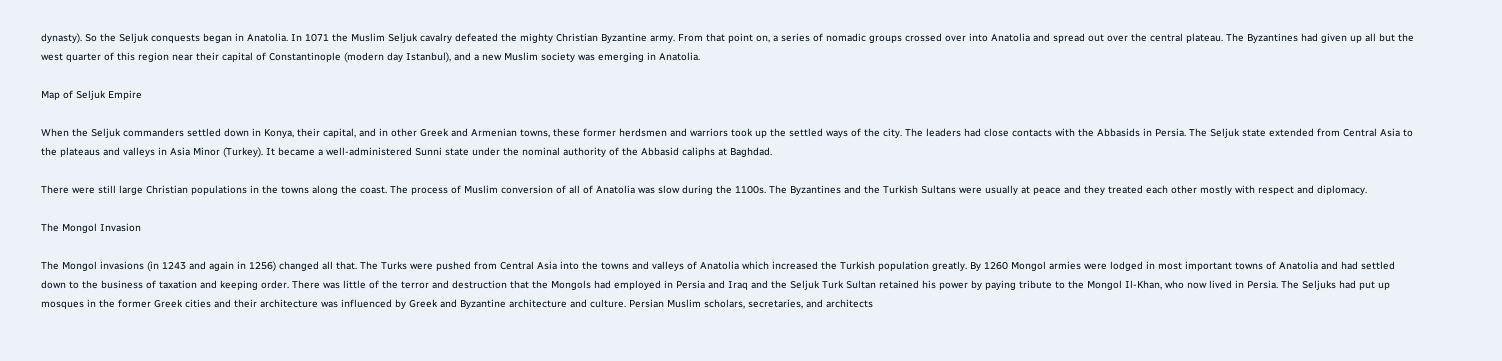dynasty). So the Seljuk conquests began in Anatolia. In 1071 the Muslim Seljuk cavalry defeated the mighty Christian Byzantine army. From that point on, a series of nomadic groups crossed over into Anatolia and spread out over the central plateau. The Byzantines had given up all but the west quarter of this region near their capital of Constantinople (modern day Istanbul), and a new Muslim society was emerging in Anatolia.

Map of Seljuk Empire

When the Seljuk commanders settled down in Konya, their capital, and in other Greek and Armenian towns, these former herdsmen and warriors took up the settled ways of the city. The leaders had close contacts with the Abbasids in Persia. The Seljuk state extended from Central Asia to the plateaus and valleys in Asia Minor (Turkey). It became a well-administered Sunni state under the nominal authority of the Abbasid caliphs at Baghdad.

There were still large Christian populations in the towns along the coast. The process of Muslim conversion of all of Anatolia was slow during the 1100s. The Byzantines and the Turkish Sultans were usually at peace and they treated each other mostly with respect and diplomacy.

The Mongol Invasion

The Mongol invasions (in 1243 and again in 1256) changed all that. The Turks were pushed from Central Asia into the towns and valleys of Anatolia which increased the Turkish population greatly. By 1260 Mongol armies were lodged in most important towns of Anatolia and had settled down to the business of taxation and keeping order. There was little of the terror and destruction that the Mongols had employed in Persia and Iraq and the Seljuk Turk Sultan retained his power by paying tribute to the Mongol Il-Khan, who now lived in Persia. The Seljuks had put up mosques in the former Greek cities and their architecture was influenced by Greek and Byzantine architecture and culture. Persian Muslim scholars, secretaries, and architects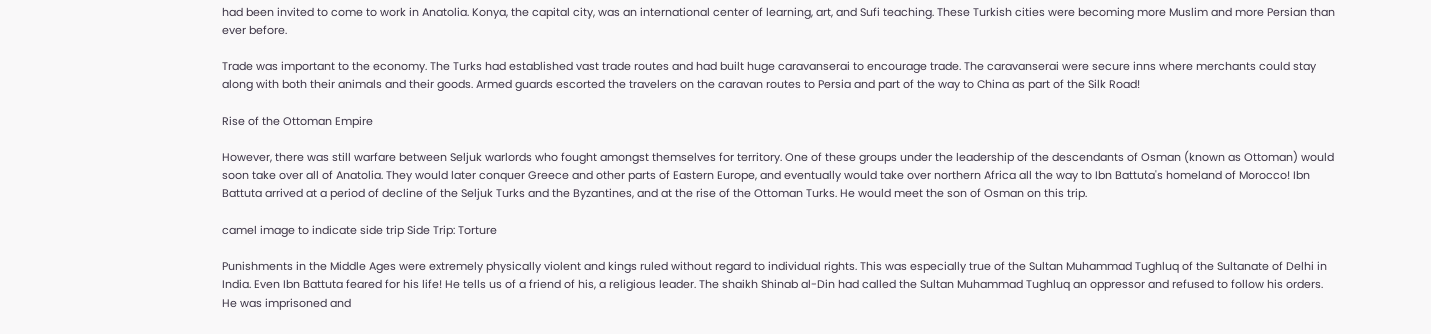had been invited to come to work in Anatolia. Konya, the capital city, was an international center of learning, art, and Sufi teaching. These Turkish cities were becoming more Muslim and more Persian than ever before.

Trade was important to the economy. The Turks had established vast trade routes and had built huge caravanserai to encourage trade. The caravanserai were secure inns where merchants could stay along with both their animals and their goods. Armed guards escorted the travelers on the caravan routes to Persia and part of the way to China as part of the Silk Road!

Rise of the Ottoman Empire

However, there was still warfare between Seljuk warlords who fought amongst themselves for territory. One of these groups under the leadership of the descendants of Osman (known as Ottoman) would soon take over all of Anatolia. They would later conquer Greece and other parts of Eastern Europe, and eventually would take over northern Africa all the way to Ibn Battuta's homeland of Morocco! Ibn Battuta arrived at a period of decline of the Seljuk Turks and the Byzantines, and at the rise of the Ottoman Turks. He would meet the son of Osman on this trip.

camel image to indicate side trip Side Trip: Torture

Punishments in the Middle Ages were extremely physically violent and kings ruled without regard to individual rights. This was especially true of the Sultan Muhammad Tughluq of the Sultanate of Delhi in India. Even Ibn Battuta feared for his life! He tells us of a friend of his, a religious leader. The shaikh Shinab al-Din had called the Sultan Muhammad Tughluq an oppressor and refused to follow his orders. He was imprisoned and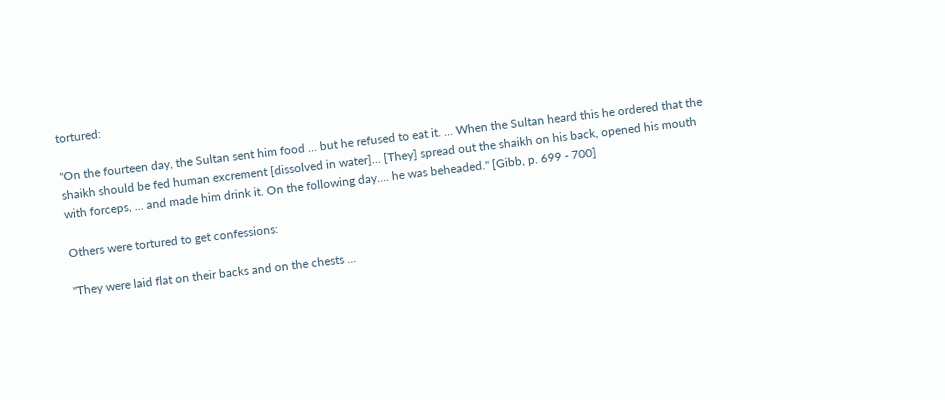tortured:

"On the fourteen day, the Sultan sent him food ... but he refused to eat it. ... When the Sultan heard this he ordered that the shaikh should be fed human excrement [dissolved in water]... [They] spread out the shaikh on his back, opened his mouth with forceps, ... and made him drink it. On the following day.... he was beheaded." [Gibb, p. 699 - 700]

Others were tortured to get confessions:

"They were laid flat on their backs and on the chests ...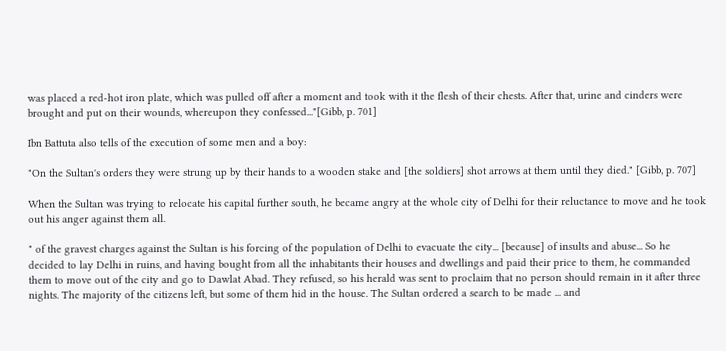was placed a red-hot iron plate, which was pulled off after a moment and took with it the flesh of their chests. After that, urine and cinders were brought and put on their wounds, whereupon they confessed..."[Gibb, p. 701]

Ibn Battuta also tells of the execution of some men and a boy:

"On the Sultan's orders they were strung up by their hands to a wooden stake and [the soldiers] shot arrows at them until they died." [Gibb, p. 707]

When the Sultan was trying to relocate his capital further south, he became angry at the whole city of Delhi for their reluctance to move and he took out his anger against them all.

" of the gravest charges against the Sultan is his forcing of the population of Delhi to evacuate the city... [because] of insults and abuse... So he decided to lay Delhi in ruins, and having bought from all the inhabitants their houses and dwellings and paid their price to them, he commanded them to move out of the city and go to Dawlat Abad. They refused, so his herald was sent to proclaim that no person should remain in it after three nights. The majority of the citizens left, but some of them hid in the house. The Sultan ordered a search to be made ... and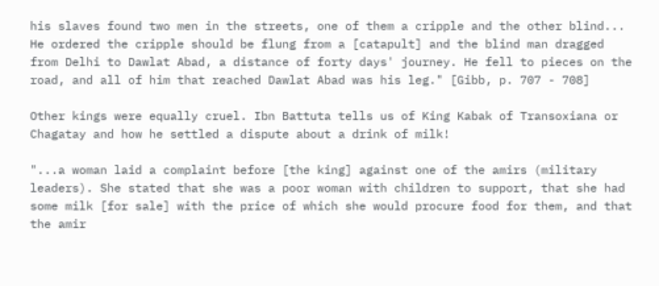his slaves found two men in the streets, one of them a cripple and the other blind... He ordered the cripple should be flung from a [catapult] and the blind man dragged from Delhi to Dawlat Abad, a distance of forty days' journey. He fell to pieces on the road, and all of him that reached Dawlat Abad was his leg." [Gibb, p. 707 - 708]

Other kings were equally cruel. Ibn Battuta tells us of King Kabak of Transoxiana or Chagatay and how he settled a dispute about a drink of milk!

"...a woman laid a complaint before [the king] against one of the amirs (military leaders). She stated that she was a poor woman with children to support, that she had some milk [for sale] with the price of which she would procure food for them, and that the amir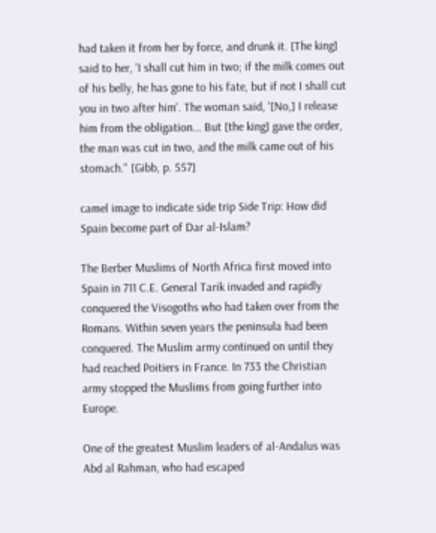had taken it from her by force, and drunk it. [The king] said to her, 'I shall cut him in two; if the milk comes out of his belly, he has gone to his fate, but if not I shall cut you in two after him'. The woman said, '[No,] I release him from the obligation... But [the king] gave the order, the man was cut in two, and the milk came out of his stomach." [Gibb, p. 557]

camel image to indicate side trip Side Trip: How did Spain become part of Dar al-Islam?

The Berber Muslims of North Africa first moved into Spain in 711 C.E. General Tarik invaded and rapidly conquered the Visogoths who had taken over from the Romans. Within seven years the peninsula had been conquered. The Muslim army continued on until they had reached Poitiers in France. In 733 the Christian army stopped the Muslims from going further into Europe.

One of the greatest Muslim leaders of al-Andalus was Abd al Rahman, who had escaped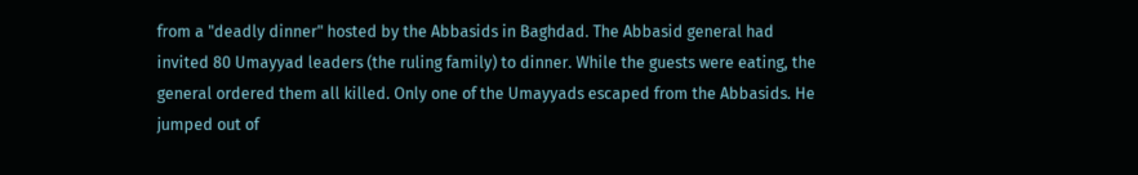from a "deadly dinner" hosted by the Abbasids in Baghdad. The Abbasid general had invited 80 Umayyad leaders (the ruling family) to dinner. While the guests were eating, the general ordered them all killed. Only one of the Umayyads escaped from the Abbasids. He jumped out of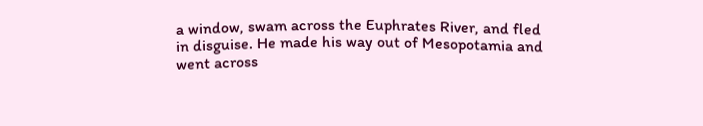a window, swam across the Euphrates River, and fled in disguise. He made his way out of Mesopotamia and went across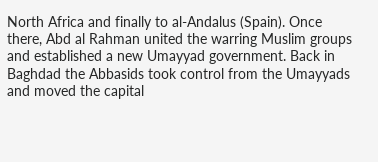North Africa and finally to al-Andalus (Spain). Once there, Abd al Rahman united the warring Muslim groups and established a new Umayyad government. Back in Baghdad the Abbasids took control from the Umayyads and moved the capital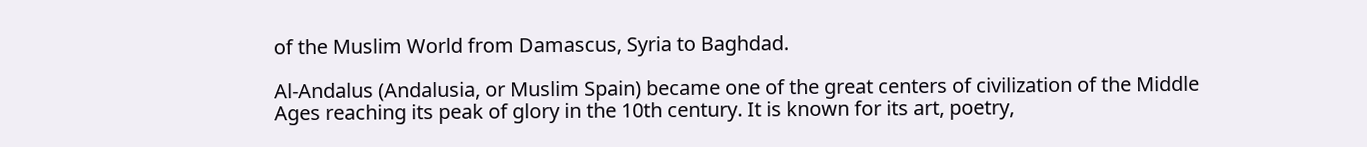of the Muslim World from Damascus, Syria to Baghdad.

Al-Andalus (Andalusia, or Muslim Spain) became one of the great centers of civilization of the Middle Ages reaching its peak of glory in the 10th century. It is known for its art, poetry,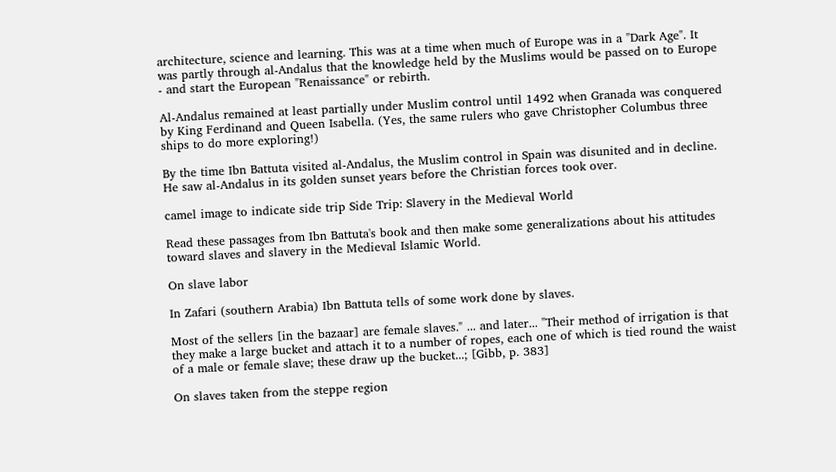architecture, science and learning. This was at a time when much of Europe was in a "Dark Age". It was partly through al-Andalus that the knowledge held by the Muslims would be passed on to Europe - and start the European "Renaissance" or rebirth.

Al-Andalus remained at least partially under Muslim control until 1492 when Granada was conquered by King Ferdinand and Queen Isabella. (Yes, the same rulers who gave Christopher Columbus three ships to do more exploring!)

By the time Ibn Battuta visited al-Andalus, the Muslim control in Spain was disunited and in decline. He saw al-Andalus in its golden sunset years before the Christian forces took over.

camel image to indicate side trip Side Trip: Slavery in the Medieval World

Read these passages from Ibn Battuta's book and then make some generalizations about his attitudes toward slaves and slavery in the Medieval Islamic World.

On slave labor

In Zafari (southern Arabia) Ibn Battuta tells of some work done by slaves.

Most of the sellers [in the bazaar] are female slaves." ... and later... "Their method of irrigation is that they make a large bucket and attach it to a number of ropes, each one of which is tied round the waist of a male or female slave; these draw up the bucket...; [Gibb, p. 383]

On slaves taken from the steppe region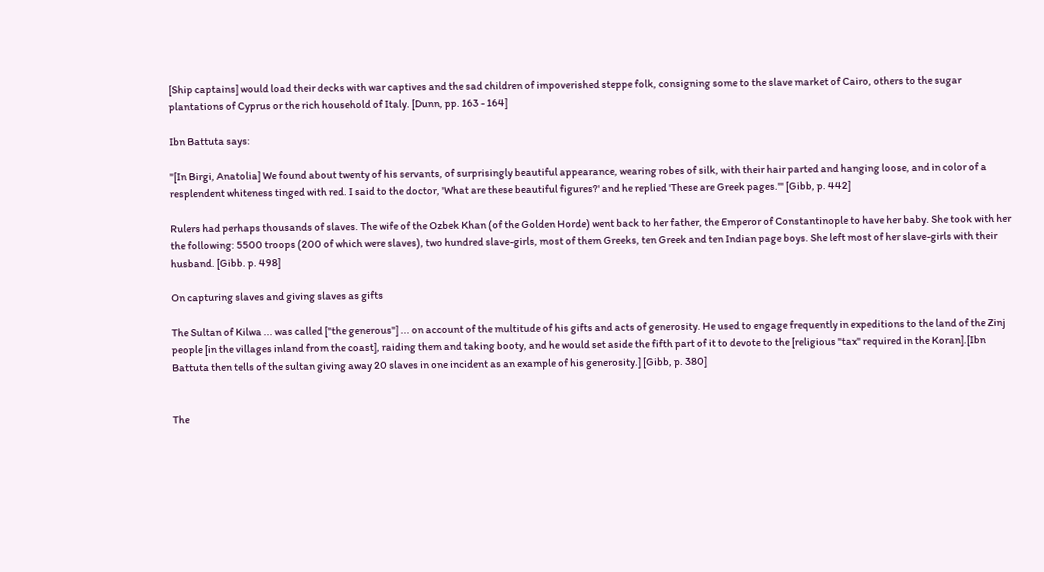[Ship captains] would load their decks with war captives and the sad children of impoverished steppe folk, consigning some to the slave market of Cairo, others to the sugar plantations of Cyprus or the rich household of Italy. [Dunn, pp. 163 - 164]

Ibn Battuta says:

"[In Birgi, Anatolia] We found about twenty of his servants, of surprisingly beautiful appearance, wearing robes of silk, with their hair parted and hanging loose, and in color of a resplendent whiteness tinged with red. I said to the doctor, 'What are these beautiful figures?' and he replied 'These are Greek pages.'" [Gibb, p. 442]

Rulers had perhaps thousands of slaves. The wife of the Ozbek Khan (of the Golden Horde) went back to her father, the Emperor of Constantinople to have her baby. She took with her the following: 5500 troops (200 of which were slaves), two hundred slave-girls, most of them Greeks, ten Greek and ten Indian page boys. She left most of her slave-girls with their husband. [Gibb. p. 498]

On capturing slaves and giving slaves as gifts

The Sultan of Kilwa ... was called ["the generous"] ... on account of the multitude of his gifts and acts of generosity. He used to engage frequently in expeditions to the land of the Zinj people [in the villages inland from the coast], raiding them and taking booty, and he would set aside the fifth part of it to devote to the [religious "tax" required in the Koran].[Ibn Battuta then tells of the sultan giving away 20 slaves in one incident as an example of his generosity.] [Gibb, p. 380]


The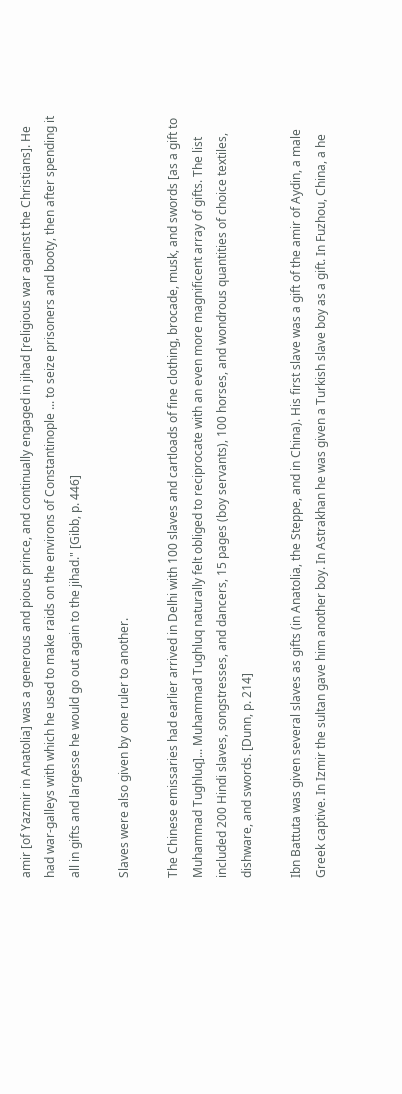amir [of Yazmir in Anatolia] was a generous and pious prince, and continually engaged in jihad [religious war against the Christians]. He had war-galleys with which he used to make raids on the environs of Constantinople ... to seize prisoners and booty, then after spending it all in gifts and largesse he would go out again to the jihad." [Gibb, p. 446]

Slaves were also given by one ruler to another.

The Chinese emissaries had earlier arrived in Delhi with 100 slaves and cartloads of fine clothing, brocade, musk, and swords [as a gift to Muhammad Tughluq]... Muhammad Tughluq naturally felt obliged to reciprocate with an even more magnificent array of gifts. The list included 200 Hindi slaves, songstresses, and dancers, 15 pages (boy servants), 100 horses, and wondrous quantities of choice textiles, dishware, and swords. [Dunn, p. 214]

Ibn Battuta was given several slaves as gifts (in Anatolia, the Steppe, and in China). His first slave was a gift of the amir of Aydin, a male Greek captive. In Izmir the sultan gave him another boy. In Astrakhan he was given a Turkish slave boy as a gift. In Fuzhou, China, a he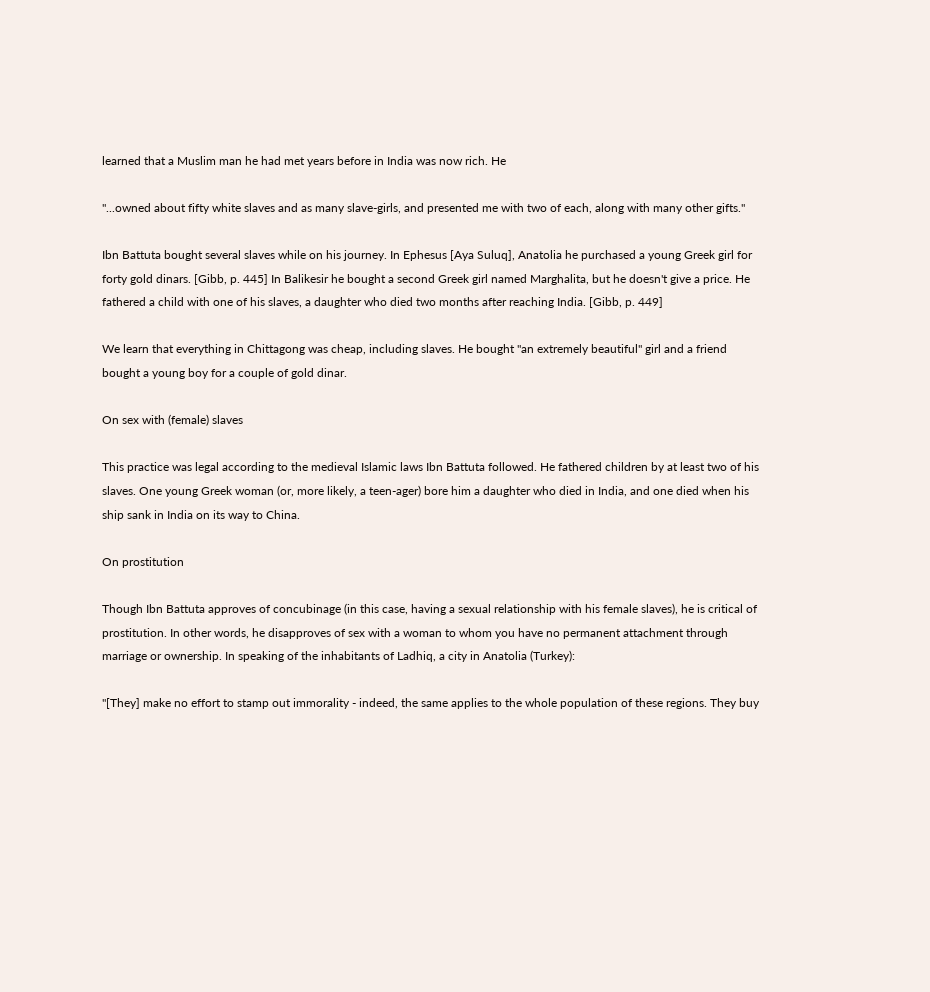learned that a Muslim man he had met years before in India was now rich. He

"...owned about fifty white slaves and as many slave-girls, and presented me with two of each, along with many other gifts."

Ibn Battuta bought several slaves while on his journey. In Ephesus [Aya Suluq], Anatolia he purchased a young Greek girl for forty gold dinars. [Gibb, p. 445] In Balikesir he bought a second Greek girl named Marghalita, but he doesn't give a price. He fathered a child with one of his slaves, a daughter who died two months after reaching India. [Gibb, p. 449]

We learn that everything in Chittagong was cheap, including slaves. He bought "an extremely beautiful" girl and a friend bought a young boy for a couple of gold dinar.

On sex with (female) slaves

This practice was legal according to the medieval Islamic laws Ibn Battuta followed. He fathered children by at least two of his slaves. One young Greek woman (or, more likely, a teen-ager) bore him a daughter who died in India, and one died when his ship sank in India on its way to China.

On prostitution

Though Ibn Battuta approves of concubinage (in this case, having a sexual relationship with his female slaves), he is critical of prostitution. In other words, he disapproves of sex with a woman to whom you have no permanent attachment through marriage or ownership. In speaking of the inhabitants of Ladhiq, a city in Anatolia (Turkey):

"[They] make no effort to stamp out immorality - indeed, the same applies to the whole population of these regions. They buy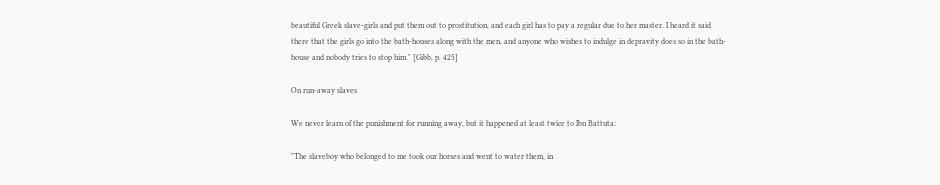beautiful Greek slave-girls and put them out to prostitution, and each girl has to pay a regular due to her master. I heard it said there that the girls go into the bath-houses along with the men, and anyone who wishes to indulge in depravity does so in the bath-house and nobody tries to stop him." [Gibb, p. 425]

On run-away slaves

We never learn of the punishment for running away, but it happened at least twice to Ibn Battuta:

"The slaveboy who belonged to me took our horses and went to water them, in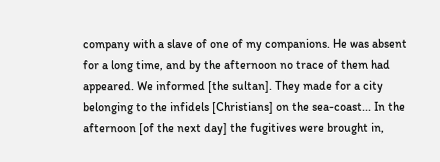company with a slave of one of my companions. He was absent for a long time, and by the afternoon no trace of them had appeared. We informed [the sultan]. They made for a city belonging to the infidels [Christians] on the sea-coast... In the afternoon [of the next day] the fugitives were brought in,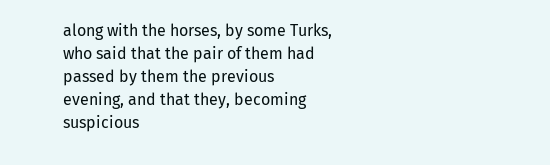along with the horses, by some Turks, who said that the pair of them had passed by them the previous evening, and that they, becoming suspicious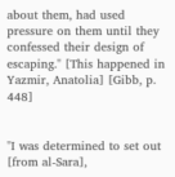about them, had used pressure on them until they confessed their design of escaping." [This happened in Yazmir, Anatolia] [Gibb, p. 448]


"I was determined to set out [from al-Sara],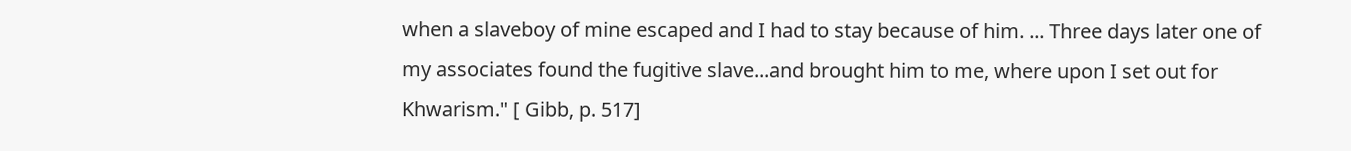when a slaveboy of mine escaped and I had to stay because of him. ... Three days later one of my associates found the fugitive slave...and brought him to me, where upon I set out for Khwarism." [ Gibb, p. 517]